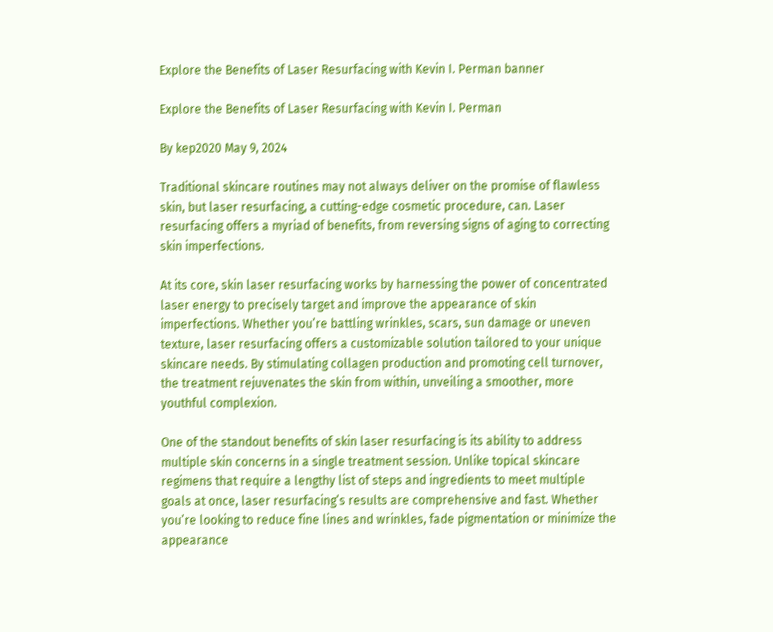Explore the Benefits of Laser Resurfacing with Kevin I. Perman banner

Explore the Benefits of Laser Resurfacing with Kevin I. Perman

By kep2020 May 9, 2024

Traditional skincare routines may not always deliver on the promise of flawless skin, but laser resurfacing, a cutting-edge cosmetic procedure, can. Laser resurfacing offers a myriad of benefits, from reversing signs of aging to correcting skin imperfections.

At its core, skin laser resurfacing works by harnessing the power of concentrated laser energy to precisely target and improve the appearance of skin imperfections. Whether you’re battling wrinkles, scars, sun damage or uneven texture, laser resurfacing offers a customizable solution tailored to your unique skincare needs. By stimulating collagen production and promoting cell turnover, the treatment rejuvenates the skin from within, unveiling a smoother, more youthful complexion.

One of the standout benefits of skin laser resurfacing is its ability to address multiple skin concerns in a single treatment session. Unlike topical skincare regimens that require a lengthy list of steps and ingredients to meet multiple goals at once, laser resurfacing’s results are comprehensive and fast. Whether you’re looking to reduce fine lines and wrinkles, fade pigmentation or minimize the appearance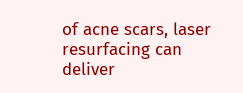of acne scars, laser resurfacing can deliver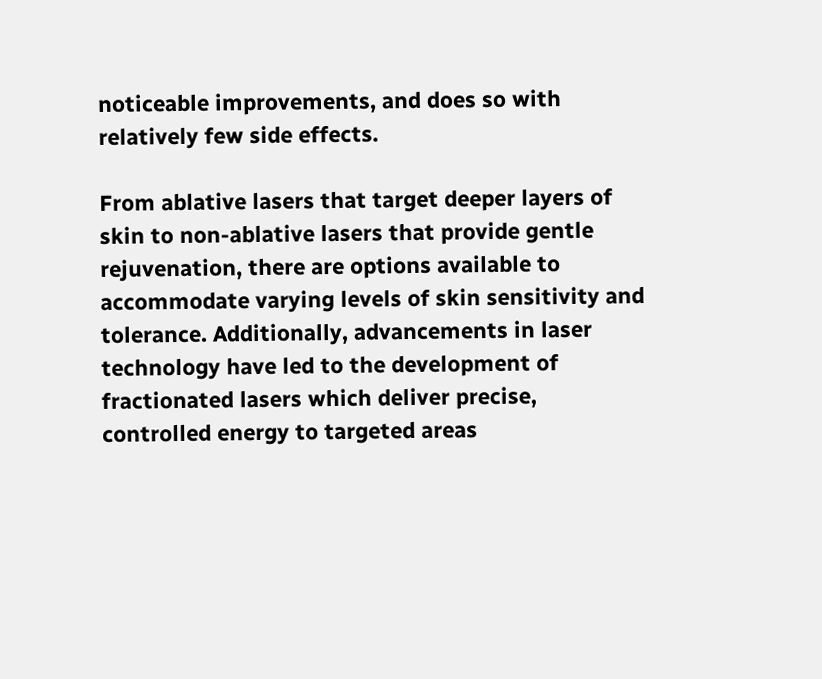noticeable improvements, and does so with relatively few side effects.

From ablative lasers that target deeper layers of skin to non-ablative lasers that provide gentle rejuvenation, there are options available to accommodate varying levels of skin sensitivity and tolerance. Additionally, advancements in laser technology have led to the development of fractionated lasers which deliver precise, controlled energy to targeted areas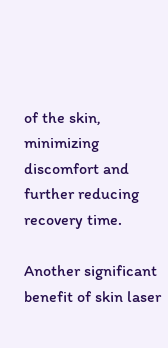of the skin, minimizing discomfort and further reducing recovery time.

Another significant benefit of skin laser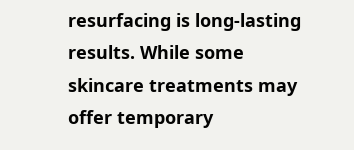resurfacing is long-lasting results. While some skincare treatments may offer temporary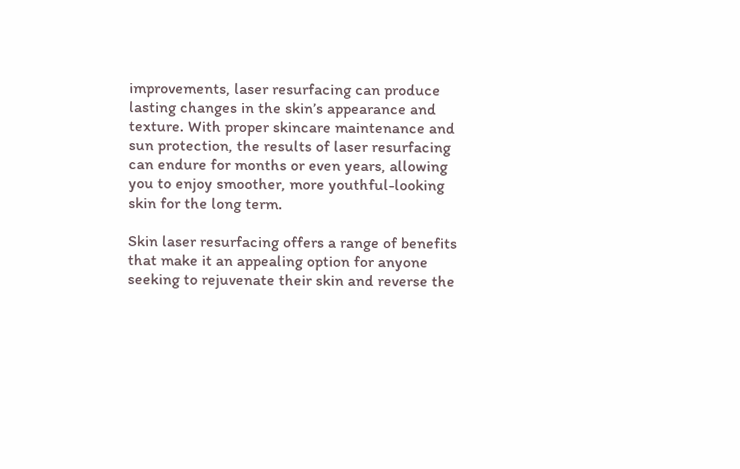improvements, laser resurfacing can produce lasting changes in the skin’s appearance and texture. With proper skincare maintenance and sun protection, the results of laser resurfacing can endure for months or even years, allowing you to enjoy smoother, more youthful-looking skin for the long term.

Skin laser resurfacing offers a range of benefits that make it an appealing option for anyone seeking to rejuvenate their skin and reverse the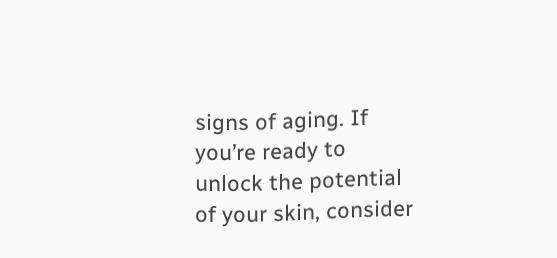signs of aging. If you’re ready to unlock the potential of your skin, consider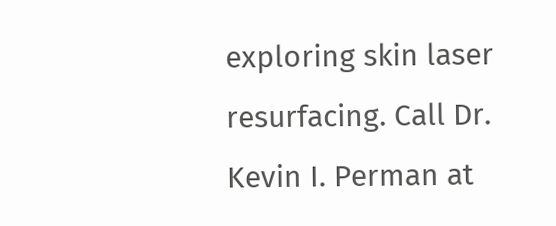exploring skin laser resurfacing. Call Dr. Kevin I. Perman at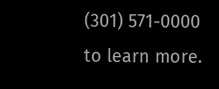(301) 571-0000 to learn more.